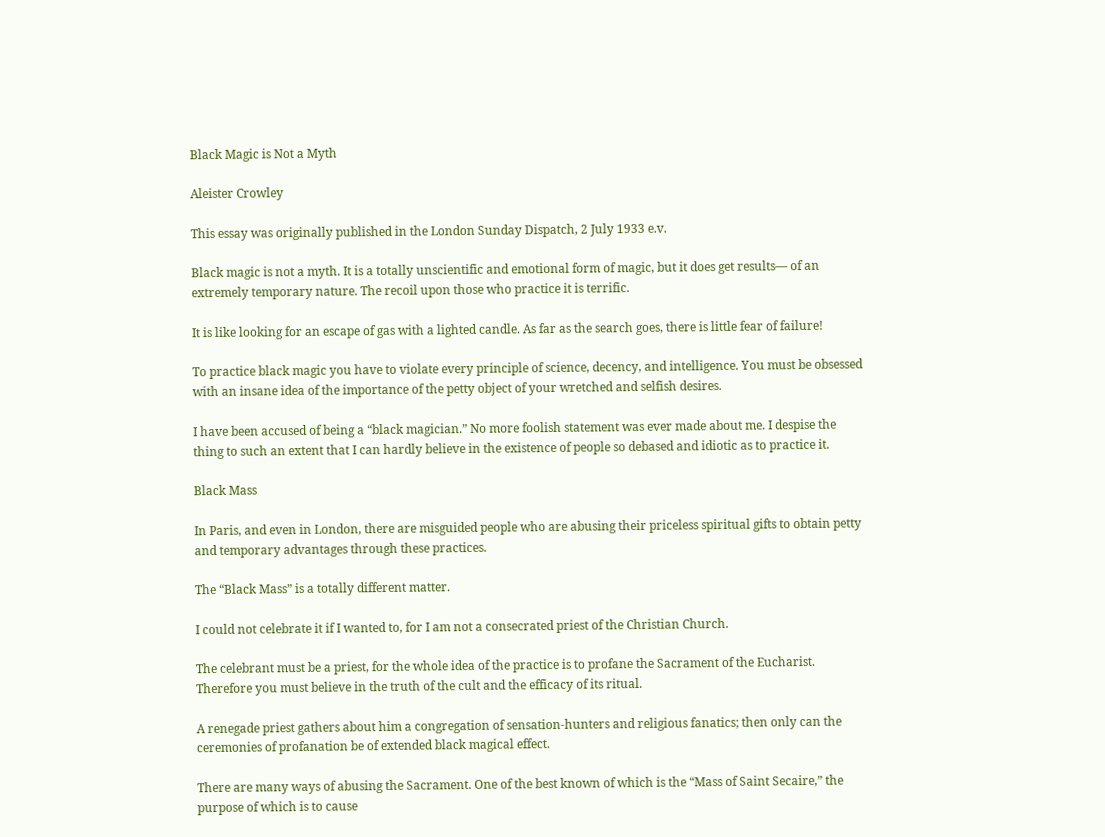Black Magic is Not a Myth

Aleister Crowley

This essay was originally published in the London Sunday Dispatch, 2 July 1933 e.v.

Black magic is not a myth. It is a totally unscientific and emotional form of magic, but it does get results— of an extremely temporary nature. The recoil upon those who practice it is terrific.

It is like looking for an escape of gas with a lighted candle. As far as the search goes, there is little fear of failure!

To practice black magic you have to violate every principle of science, decency, and intelligence. You must be obsessed with an insane idea of the importance of the petty object of your wretched and selfish desires.

I have been accused of being a “black magician.” No more foolish statement was ever made about me. I despise the thing to such an extent that I can hardly believe in the existence of people so debased and idiotic as to practice it.

Black Mass

In Paris, and even in London, there are misguided people who are abusing their priceless spiritual gifts to obtain petty and temporary advantages through these practices.

The “Black Mass” is a totally different matter.

I could not celebrate it if I wanted to, for I am not a consecrated priest of the Christian Church.

The celebrant must be a priest, for the whole idea of the practice is to profane the Sacrament of the Eucharist. Therefore you must believe in the truth of the cult and the efficacy of its ritual.

A renegade priest gathers about him a congregation of sensation-hunters and religious fanatics; then only can the ceremonies of profanation be of extended black magical effect.

There are many ways of abusing the Sacrament. One of the best known of which is the “Mass of Saint Secaire,” the purpose of which is to cause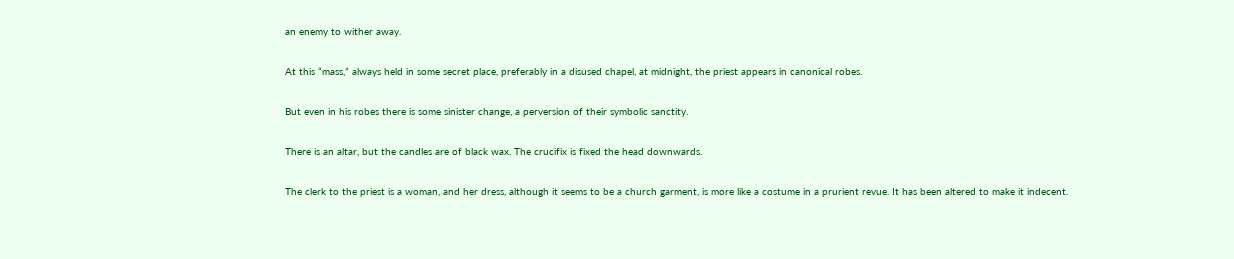an enemy to wither away.

At this “mass,” always held in some secret place, preferably in a disused chapel, at midnight, the priest appears in canonical robes.

But even in his robes there is some sinister change, a perversion of their symbolic sanctity.

There is an altar, but the candles are of black wax. The crucifix is fixed the head downwards.

The clerk to the priest is a woman, and her dress, although it seems to be a church garment, is more like a costume in a prurient revue. It has been altered to make it indecent.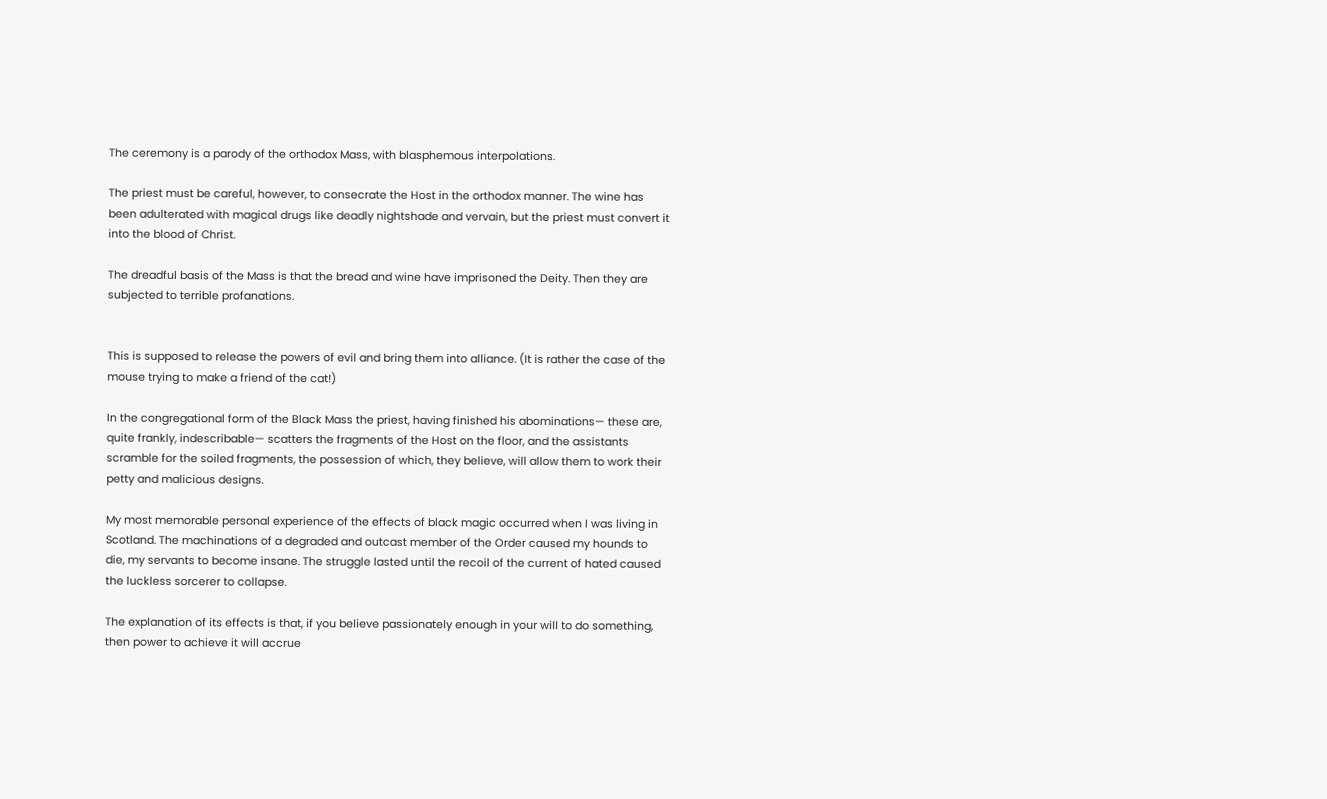The ceremony is a parody of the orthodox Mass, with blasphemous interpolations.

The priest must be careful, however, to consecrate the Host in the orthodox manner. The wine has been adulterated with magical drugs like deadly nightshade and vervain, but the priest must convert it into the blood of Christ.

The dreadful basis of the Mass is that the bread and wine have imprisoned the Deity. Then they are subjected to terrible profanations.


This is supposed to release the powers of evil and bring them into alliance. (It is rather the case of the mouse trying to make a friend of the cat!)

In the congregational form of the Black Mass the priest, having finished his abominations— these are, quite frankly, indescribable— scatters the fragments of the Host on the floor, and the assistants scramble for the soiled fragments, the possession of which, they believe, will allow them to work their petty and malicious designs.

My most memorable personal experience of the effects of black magic occurred when I was living in Scotland. The machinations of a degraded and outcast member of the Order caused my hounds to die, my servants to become insane. The struggle lasted until the recoil of the current of hated caused the luckless sorcerer to collapse.

The explanation of its effects is that, if you believe passionately enough in your will to do something, then power to achieve it will accrue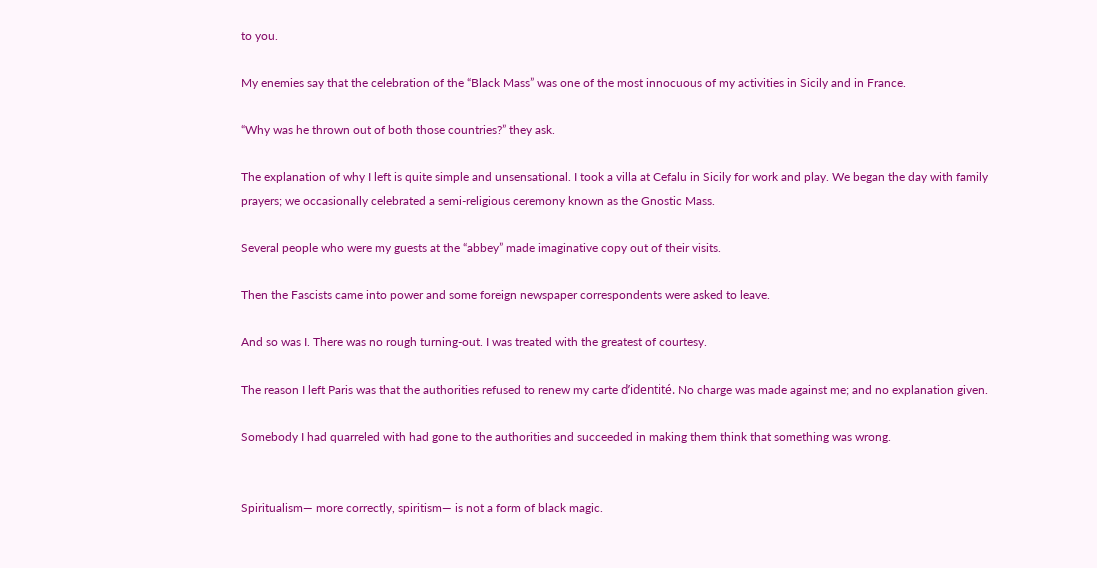to you.

My enemies say that the celebration of the “Black Mass” was one of the most innocuous of my activities in Sicily and in France.

“Why was he thrown out of both those countries?” they ask.

The explanation of why I left is quite simple and unsensational. I took a villa at Cefalu in Sicily for work and play. We began the day with family prayers; we occasionally celebrated a semi-religious ceremony known as the Gnostic Mass.

Several people who were my guests at the “abbey” made imaginative copy out of their visits.

Then the Fascists came into power and some foreign newspaper correspondents were asked to leave.

And so was I. There was no rough turning-out. I was treated with the greatest of courtesy.

The reason I left Paris was that the authorities refused to renew my carte d’identité. No charge was made against me; and no explanation given.

Somebody I had quarreled with had gone to the authorities and succeeded in making them think that something was wrong.


Spiritualism— more correctly, spiritism— is not a form of black magic.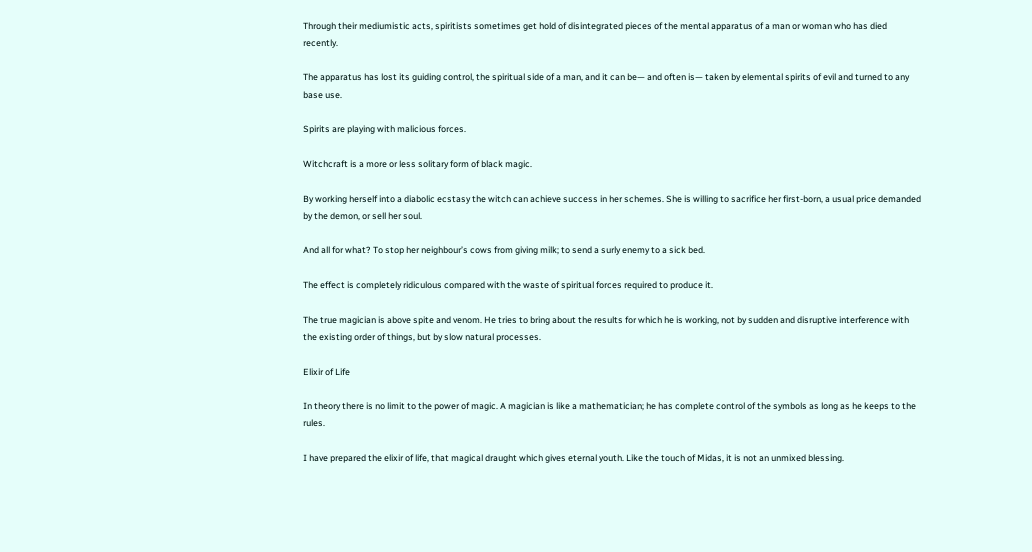Through their mediumistic acts, spiritists sometimes get hold of disintegrated pieces of the mental apparatus of a man or woman who has died recently.

The apparatus has lost its guiding control, the spiritual side of a man, and it can be— and often is— taken by elemental spirits of evil and turned to any base use.

Spirits are playing with malicious forces.

Witchcraft is a more or less solitary form of black magic.

By working herself into a diabolic ecstasy the witch can achieve success in her schemes. She is willing to sacrifice her first-born, a usual price demanded by the demon, or sell her soul.

And all for what? To stop her neighbour’s cows from giving milk; to send a surly enemy to a sick bed.

The effect is completely ridiculous compared with the waste of spiritual forces required to produce it.

The true magician is above spite and venom. He tries to bring about the results for which he is working, not by sudden and disruptive interference with the existing order of things, but by slow natural processes.

Elixir of Life

In theory there is no limit to the power of magic. A magician is like a mathematician; he has complete control of the symbols as long as he keeps to the rules.

I have prepared the elixir of life, that magical draught which gives eternal youth. Like the touch of Midas, it is not an unmixed blessing.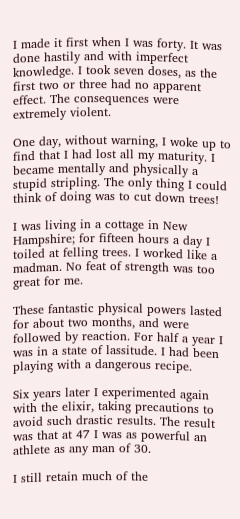I made it first when I was forty. It was done hastily and with imperfect knowledge. I took seven doses, as the first two or three had no apparent effect. The consequences were extremely violent.

One day, without warning, I woke up to find that I had lost all my maturity. I became mentally and physically a stupid stripling. The only thing I could think of doing was to cut down trees!

I was living in a cottage in New Hampshire; for fifteen hours a day I toiled at felling trees. I worked like a madman. No feat of strength was too great for me.

These fantastic physical powers lasted for about two months, and were followed by reaction. For half a year I was in a state of lassitude. I had been playing with a dangerous recipe.

Six years later I experimented again with the elixir, taking precautions to avoid such drastic results. The result was that at 47 I was as powerful an athlete as any man of 30.

I still retain much of the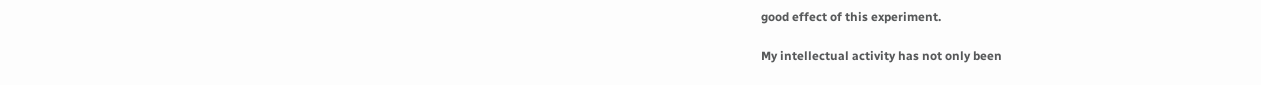good effect of this experiment.

My intellectual activity has not only been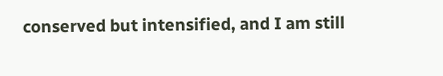conserved but intensified, and I am still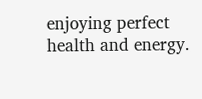enjoying perfect health and energy.